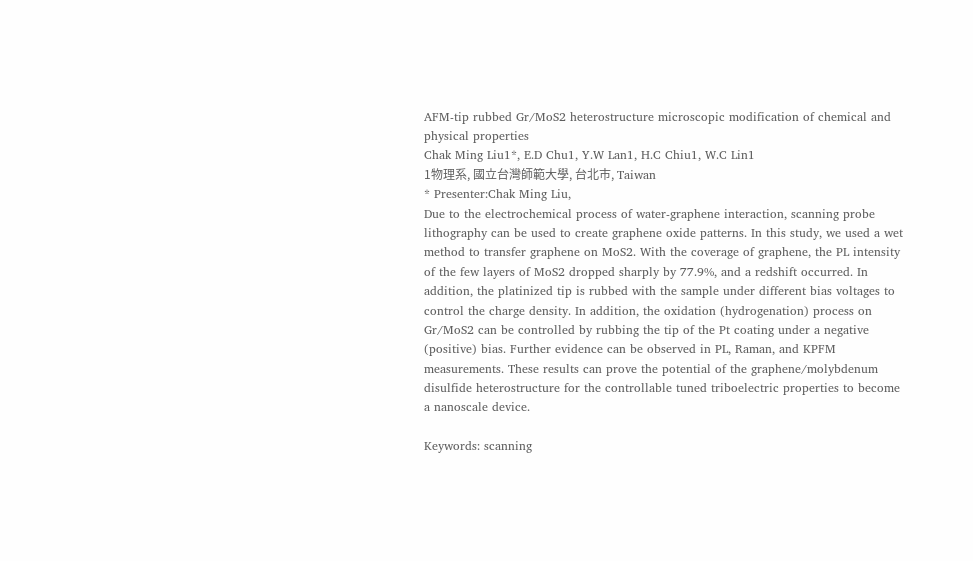AFM-tip rubbed Gr/MoS2 heterostructure microscopic modification of chemical and physical properties
Chak Ming Liu1*, E.D Chu1, Y.W Lan1, H.C Chiu1, W.C Lin1
1物理系, 國立台灣師範大學, 台北市, Taiwan
* Presenter:Chak Ming Liu,
Due to the electrochemical process of water-graphene interaction, scanning probe lithography can be used to create graphene oxide patterns. In this study, we used a wet method to transfer graphene on MoS2. With the coverage of graphene, the PL intensity of the few layers of MoS2 dropped sharply by 77.9%, and a redshift occurred. In addition, the platinized tip is rubbed with the sample under different bias voltages to control the charge density. In addition, the oxidation (hydrogenation) process on Gr/MoS2 can be controlled by rubbing the tip of the Pt coating under a negative (positive) bias. Further evidence can be observed in PL, Raman, and KPFM measurements. These results can prove the potential of the graphene/molybdenum disulfide heterostructure for the controllable tuned triboelectric properties to become a nanoscale device.

Keywords: scanning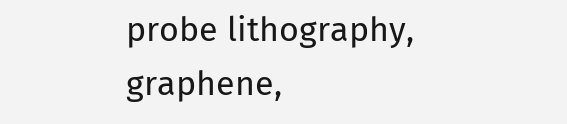probe lithography, graphene,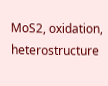MoS2, oxidation, heterostructure